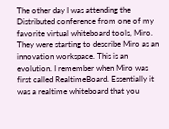The other day I was attending the Distributed conference from one of my favorite virtual whiteboard tools, Miro. They were starting to describe Miro as an innovation workspace. This is an evolution. I remember when Miro was first called RealtimeBoard. Essentially it was a realtime whiteboard that you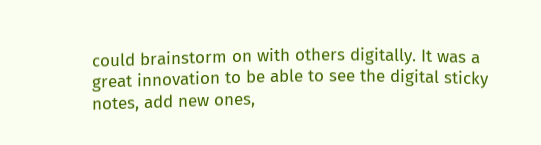could brainstorm on with others digitally. It was a great innovation to be able to see the digital sticky notes, add new ones,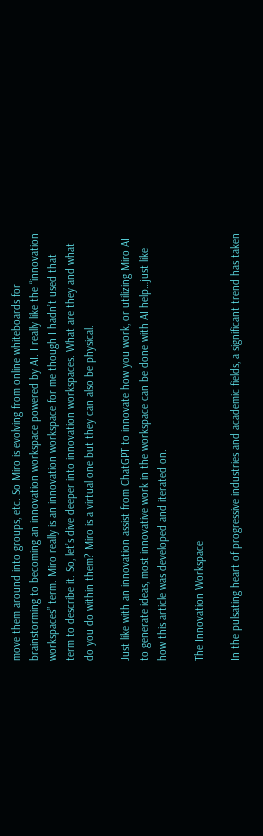move them around into groups, etc. So Miro is evolving from online whiteboards for brainstorming to becoming an innovation workspace powered by AI. I really like the “innovation workspaces” term. Miro really is an innovation workspace for me though I hadn’t used that term to describe it. So, let’s dive deeper into innovation workspaces. What are they and what do you do within them? Miro is a virtual one but they can also be physical.

Just like with an innovation assist from ChatGPT to innovate how you work, or utilizing Miro AI to generate ideas, most innovative work in the workspace can be done with AI help…just like how this article was developed and iterated on.

The Innovation Workspace

In the pulsating heart of progressive industries and academic fields, a significant trend has taken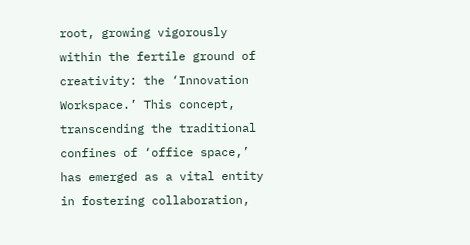root, growing vigorously within the fertile ground of creativity: the ‘Innovation Workspace.’ This concept, transcending the traditional confines of ‘office space,’ has emerged as a vital entity in fostering collaboration,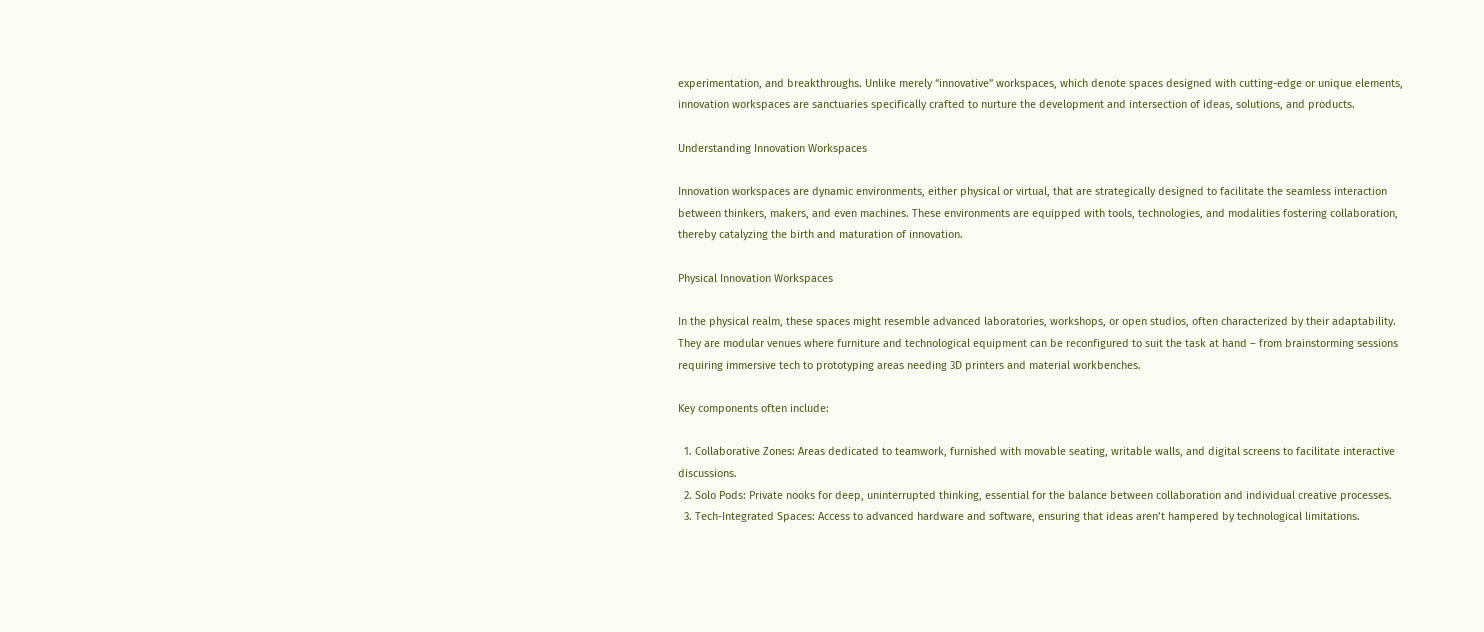experimentation, and breakthroughs. Unlike merely “innovative” workspaces, which denote spaces designed with cutting-edge or unique elements, innovation workspaces are sanctuaries specifically crafted to nurture the development and intersection of ideas, solutions, and products.

Understanding Innovation Workspaces

Innovation workspaces are dynamic environments, either physical or virtual, that are strategically designed to facilitate the seamless interaction between thinkers, makers, and even machines. These environments are equipped with tools, technologies, and modalities fostering collaboration, thereby catalyzing the birth and maturation of innovation.

Physical Innovation Workspaces

In the physical realm, these spaces might resemble advanced laboratories, workshops, or open studios, often characterized by their adaptability. They are modular venues where furniture and technological equipment can be reconfigured to suit the task at hand – from brainstorming sessions requiring immersive tech to prototyping areas needing 3D printers and material workbenches.

Key components often include:

  1. Collaborative Zones: Areas dedicated to teamwork, furnished with movable seating, writable walls, and digital screens to facilitate interactive discussions.
  2. Solo Pods: Private nooks for deep, uninterrupted thinking, essential for the balance between collaboration and individual creative processes.
  3. Tech-Integrated Spaces: Access to advanced hardware and software, ensuring that ideas aren’t hampered by technological limitations.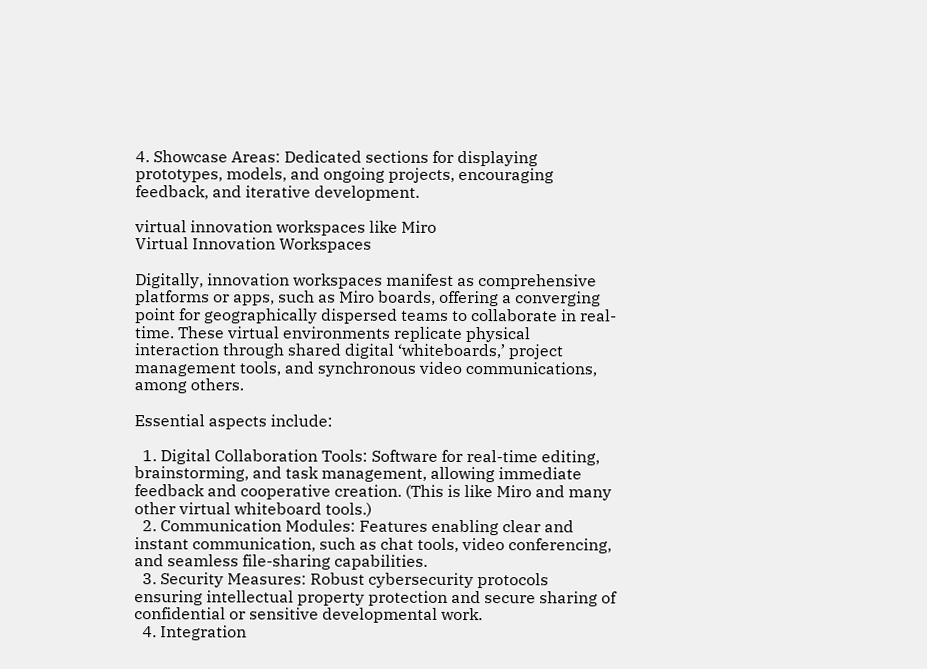4. Showcase Areas: Dedicated sections for displaying prototypes, models, and ongoing projects, encouraging feedback, and iterative development.

virtual innovation workspaces like Miro
Virtual Innovation Workspaces

Digitally, innovation workspaces manifest as comprehensive platforms or apps, such as Miro boards, offering a converging point for geographically dispersed teams to collaborate in real-time. These virtual environments replicate physical interaction through shared digital ‘whiteboards,’ project management tools, and synchronous video communications, among others.

Essential aspects include:

  1. Digital Collaboration Tools: Software for real-time editing, brainstorming, and task management, allowing immediate feedback and cooperative creation. (This is like Miro and many other virtual whiteboard tools.)
  2. Communication Modules: Features enabling clear and instant communication, such as chat tools, video conferencing, and seamless file-sharing capabilities.
  3. Security Measures: Robust cybersecurity protocols ensuring intellectual property protection and secure sharing of confidential or sensitive developmental work.
  4. Integration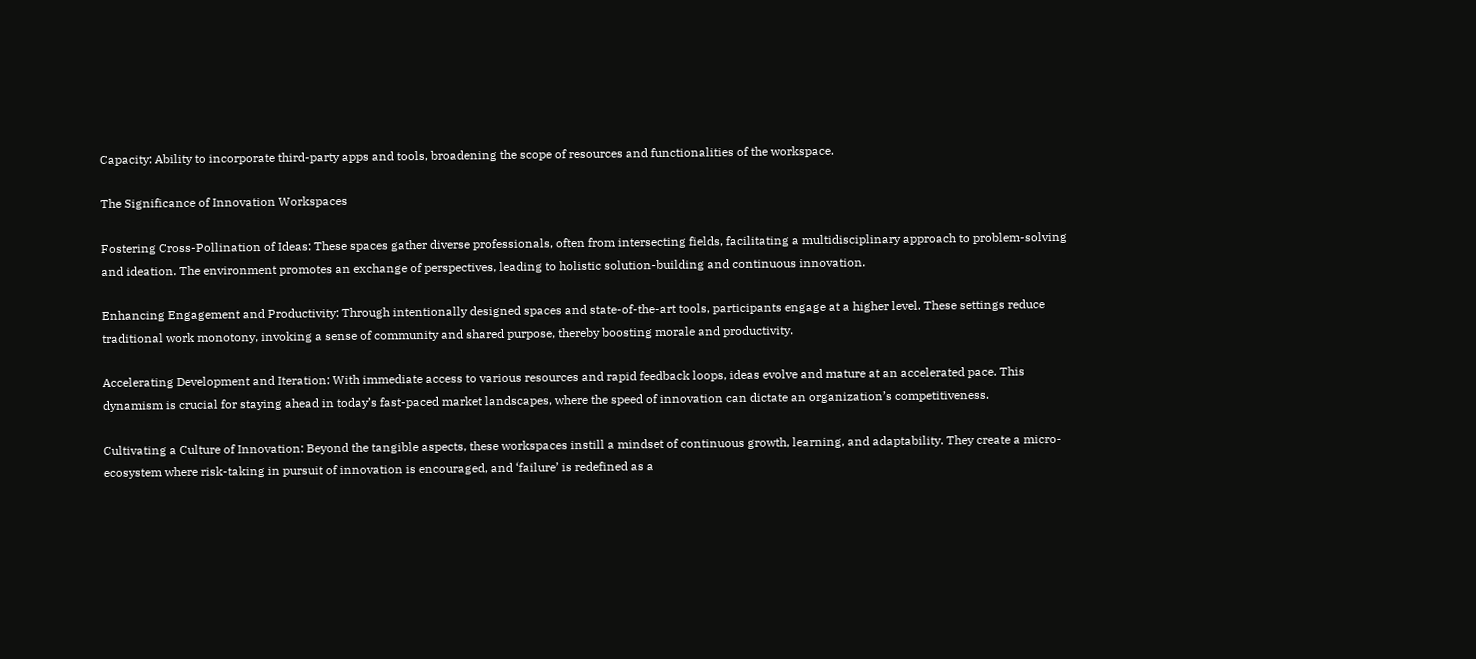Capacity: Ability to incorporate third-party apps and tools, broadening the scope of resources and functionalities of the workspace.

The Significance of Innovation Workspaces

Fostering Cross-Pollination of Ideas: These spaces gather diverse professionals, often from intersecting fields, facilitating a multidisciplinary approach to problem-solving and ideation. The environment promotes an exchange of perspectives, leading to holistic solution-building and continuous innovation.

Enhancing Engagement and Productivity: Through intentionally designed spaces and state-of-the-art tools, participants engage at a higher level. These settings reduce traditional work monotony, invoking a sense of community and shared purpose, thereby boosting morale and productivity.

Accelerating Development and Iteration: With immediate access to various resources and rapid feedback loops, ideas evolve and mature at an accelerated pace. This dynamism is crucial for staying ahead in today’s fast-paced market landscapes, where the speed of innovation can dictate an organization’s competitiveness.

Cultivating a Culture of Innovation: Beyond the tangible aspects, these workspaces instill a mindset of continuous growth, learning, and adaptability. They create a micro-ecosystem where risk-taking in pursuit of innovation is encouraged, and ‘failure’ is redefined as a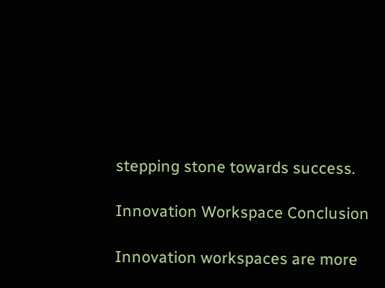stepping stone towards success.

Innovation Workspace Conclusion

Innovation workspaces are more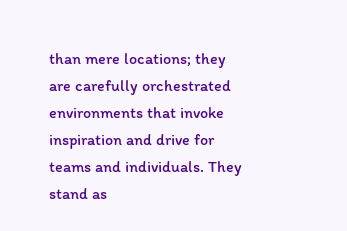than mere locations; they are carefully orchestrated environments that invoke inspiration and drive for teams and individuals. They stand as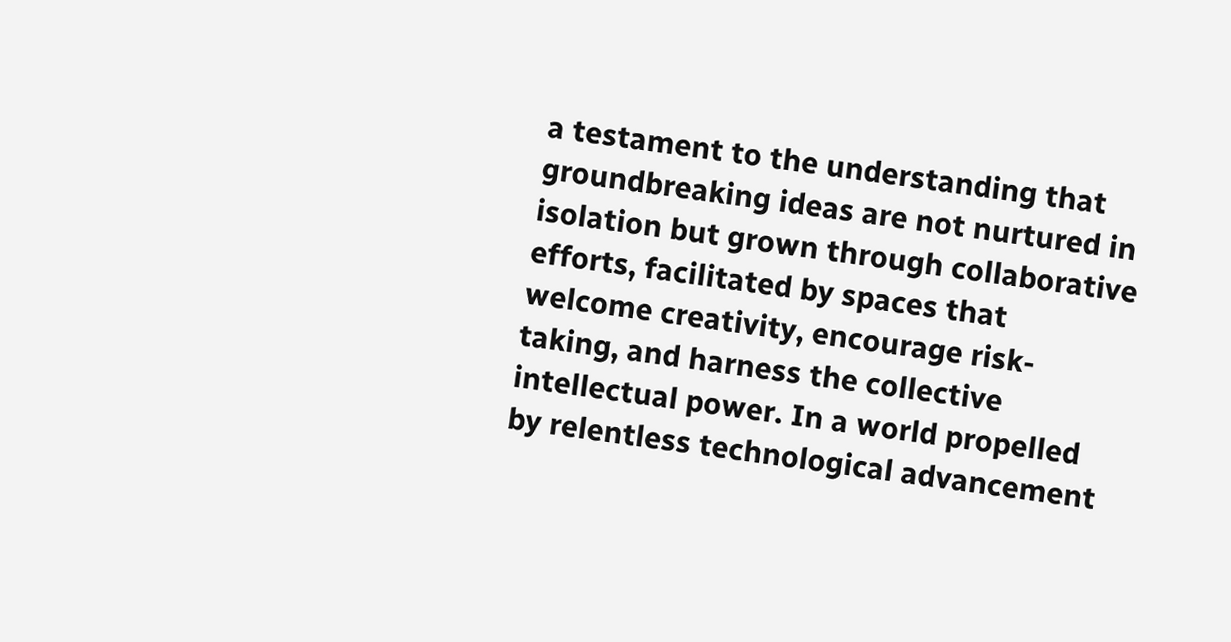a testament to the understanding that groundbreaking ideas are not nurtured in isolation but grown through collaborative efforts, facilitated by spaces that welcome creativity, encourage risk-taking, and harness the collective intellectual power. In a world propelled by relentless technological advancement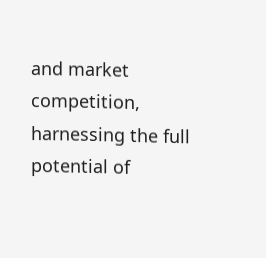and market competition, harnessing the full potential of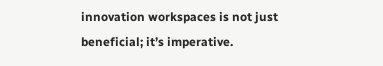innovation workspaces is not just beneficial; it’s imperative.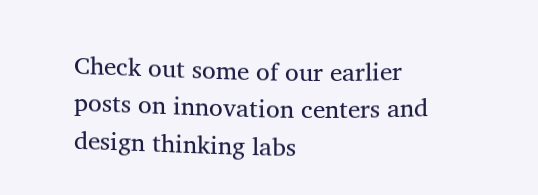Check out some of our earlier posts on innovation centers and design thinking labs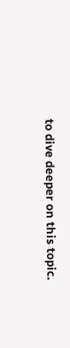to dive deeper on this topic.